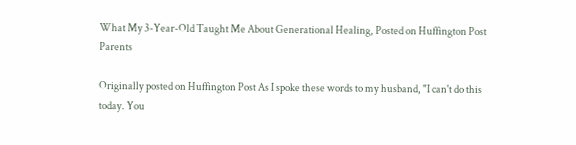What My 3-Year-Old Taught Me About Generational Healing, Posted on Huffington Post Parents

Originally posted on Huffington Post As I spoke these words to my husband, "I can't do this today. You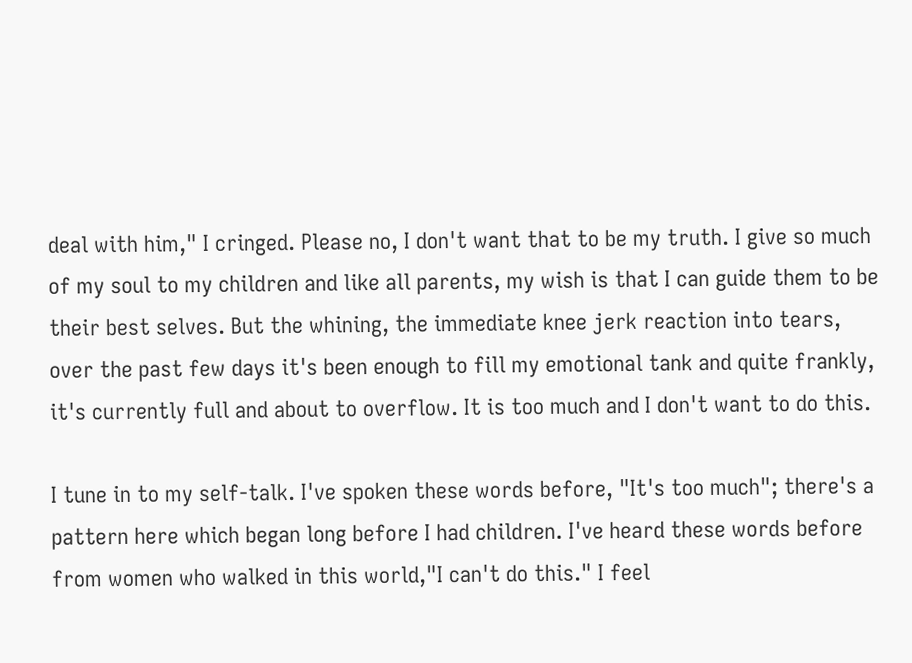deal with him," I cringed. Please no, I don't want that to be my truth. I give so much of my soul to my children and like all parents, my wish is that I can guide them to be their best selves. But the whining, the immediate knee jerk reaction into tears, over the past few days it's been enough to fill my emotional tank and quite frankly, it's currently full and about to overflow. It is too much and I don't want to do this.

I tune in to my self-talk. I've spoken these words before, "It's too much"; there's a pattern here which began long before I had children. I've heard these words before from women who walked in this world,"I can't do this." I feel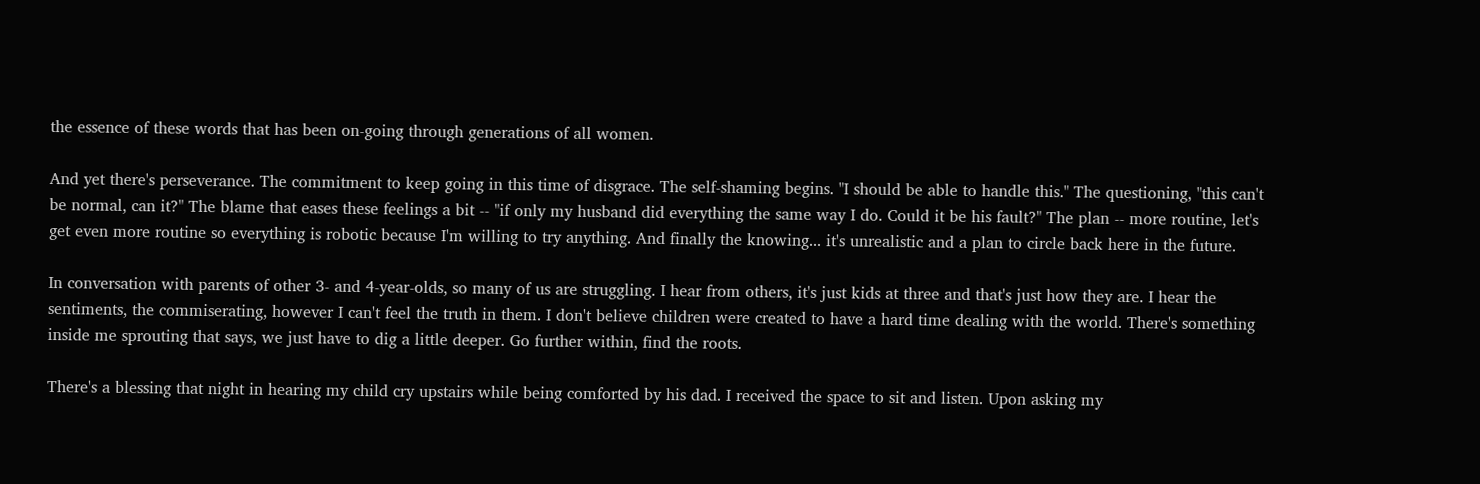the essence of these words that has been on-going through generations of all women.

And yet there's perseverance. The commitment to keep going in this time of disgrace. The self-shaming begins. "I should be able to handle this." The questioning, "this can't be normal, can it?" The blame that eases these feelings a bit -- "if only my husband did everything the same way I do. Could it be his fault?" The plan -- more routine, let's get even more routine so everything is robotic because I'm willing to try anything. And finally the knowing... it's unrealistic and a plan to circle back here in the future.

In conversation with parents of other 3- and 4-year-olds, so many of us are struggling. I hear from others, it's just kids at three and that's just how they are. I hear the sentiments, the commiserating, however I can't feel the truth in them. I don't believe children were created to have a hard time dealing with the world. There's something inside me sprouting that says, we just have to dig a little deeper. Go further within, find the roots.

There's a blessing that night in hearing my child cry upstairs while being comforted by his dad. I received the space to sit and listen. Upon asking my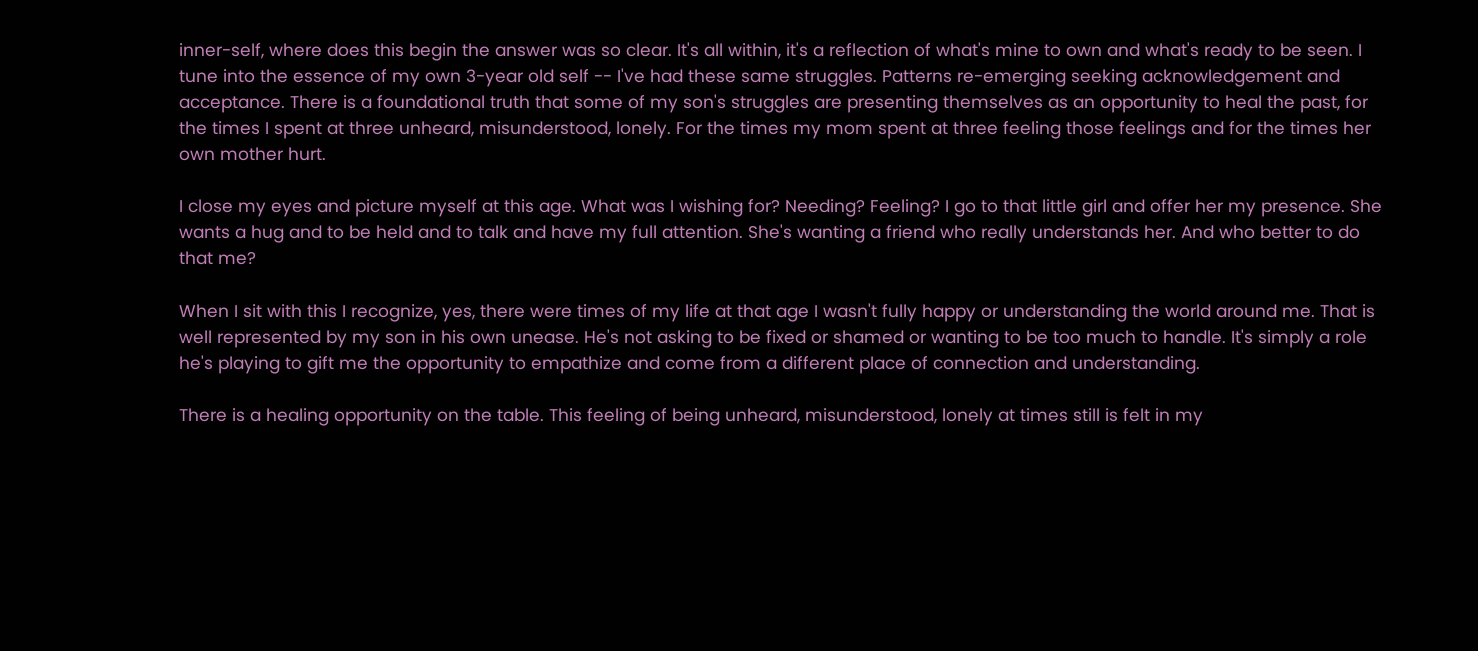inner-self, where does this begin the answer was so clear. It's all within, it's a reflection of what's mine to own and what's ready to be seen. I tune into the essence of my own 3-year old self -- I've had these same struggles. Patterns re-emerging seeking acknowledgement and acceptance. There is a foundational truth that some of my son's struggles are presenting themselves as an opportunity to heal the past, for the times I spent at three unheard, misunderstood, lonely. For the times my mom spent at three feeling those feelings and for the times her own mother hurt.

I close my eyes and picture myself at this age. What was I wishing for? Needing? Feeling? I go to that little girl and offer her my presence. She wants a hug and to be held and to talk and have my full attention. She's wanting a friend who really understands her. And who better to do that me?

When I sit with this I recognize, yes, there were times of my life at that age I wasn't fully happy or understanding the world around me. That is well represented by my son in his own unease. He's not asking to be fixed or shamed or wanting to be too much to handle. It's simply a role he's playing to gift me the opportunity to empathize and come from a different place of connection and understanding.

There is a healing opportunity on the table. This feeling of being unheard, misunderstood, lonely at times still is felt in my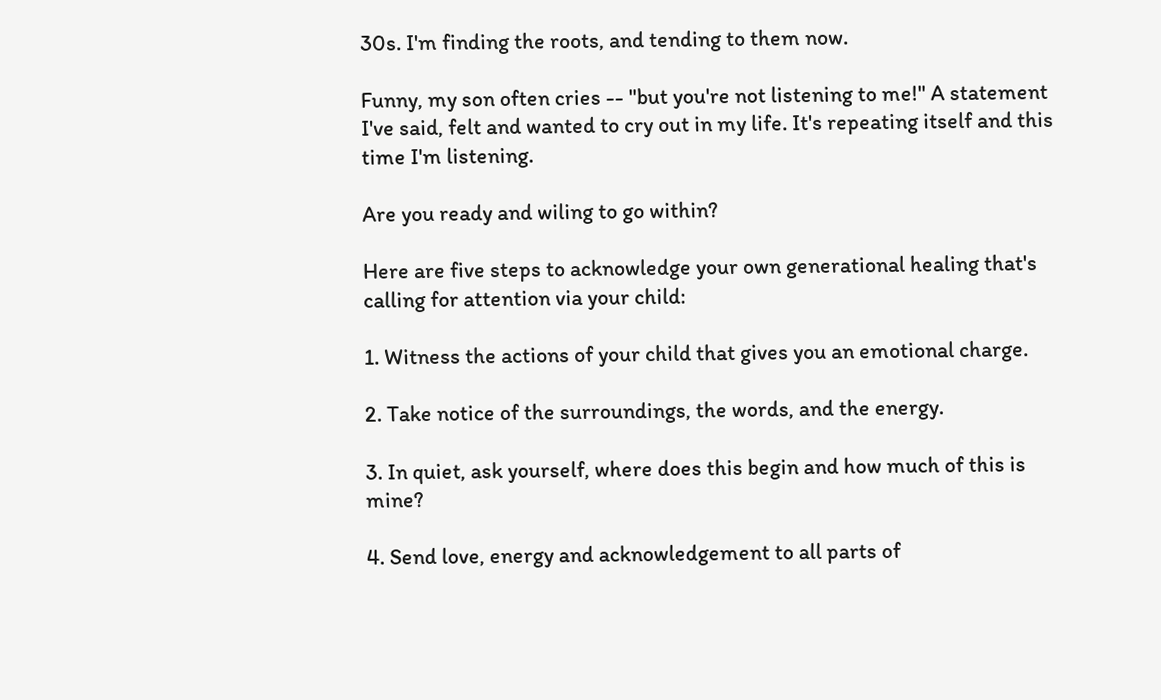30s. I'm finding the roots, and tending to them now.

Funny, my son often cries -- "but you're not listening to me!" A statement I've said, felt and wanted to cry out in my life. It's repeating itself and this time I'm listening.

Are you ready and wiling to go within?

Here are five steps to acknowledge your own generational healing that's calling for attention via your child:

1. Witness the actions of your child that gives you an emotional charge.

2. Take notice of the surroundings, the words, and the energy.

3. In quiet, ask yourself, where does this begin and how much of this is mine?

4. Send love, energy and acknowledgement to all parts of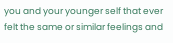you and your younger self that ever felt the same or similar feelings and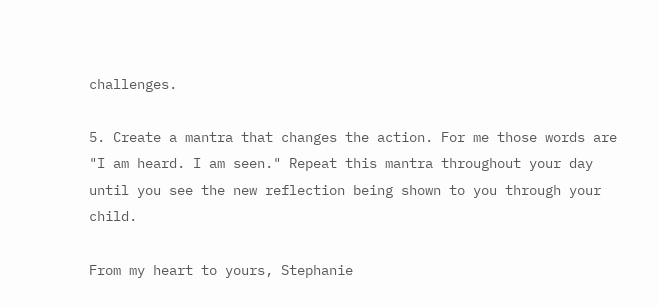challenges.

5. Create a mantra that changes the action. For me those words are "I am heard. I am seen." Repeat this mantra throughout your day until you see the new reflection being shown to you through your child.

From my heart to yours, Stephanie